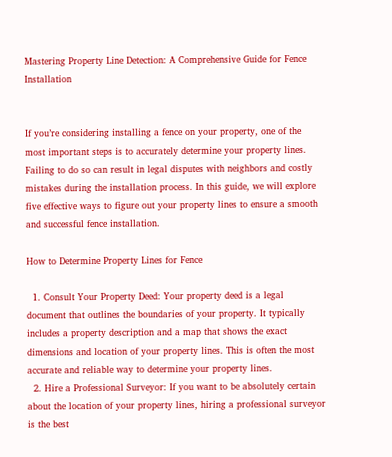Mastering Property Line Detection: A Comprehensive Guide for Fence Installation


If you’re considering installing a fence on your property, one of the most important steps is to accurately determine your property lines. Failing to do so can result in legal disputes with neighbors and costly mistakes during the installation process. In this guide, we will explore five effective ways to figure out your property lines to ensure a smooth and successful fence installation.

How to Determine Property Lines for Fence

  1. Consult Your Property Deed: Your property deed is a legal document that outlines the boundaries of your property. It typically includes a property description and a map that shows the exact dimensions and location of your property lines. This is often the most accurate and reliable way to determine your property lines.
  2. Hire a Professional Surveyor: If you want to be absolutely certain about the location of your property lines, hiring a professional surveyor is the best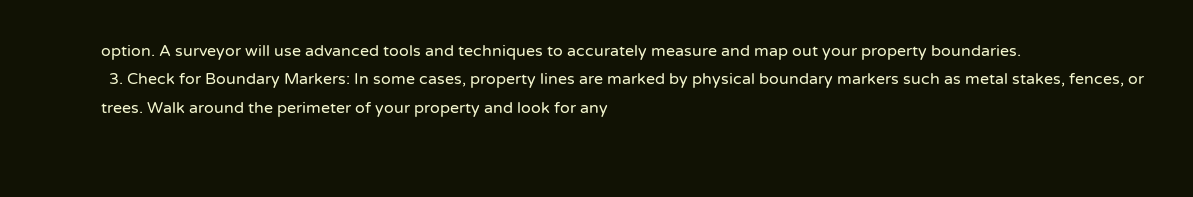option. A surveyor will use advanced tools and techniques to accurately measure and map out your property boundaries.
  3. Check for Boundary Markers: In some cases, property lines are marked by physical boundary markers such as metal stakes, fences, or trees. Walk around the perimeter of your property and look for any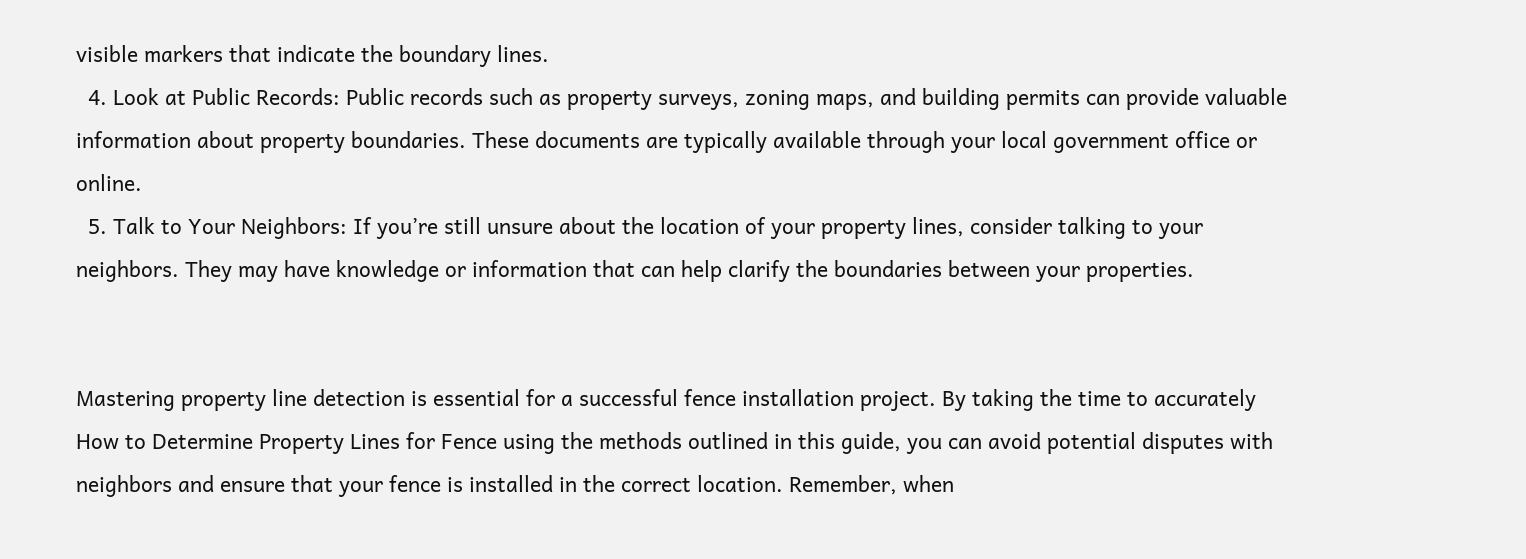visible markers that indicate the boundary lines.
  4. Look at Public Records: Public records such as property surveys, zoning maps, and building permits can provide valuable information about property boundaries. These documents are typically available through your local government office or online.
  5. Talk to Your Neighbors: If you’re still unsure about the location of your property lines, consider talking to your neighbors. They may have knowledge or information that can help clarify the boundaries between your properties.


Mastering property line detection is essential for a successful fence installation project. By taking the time to accurately How to Determine Property Lines for Fence using the methods outlined in this guide, you can avoid potential disputes with neighbors and ensure that your fence is installed in the correct location. Remember, when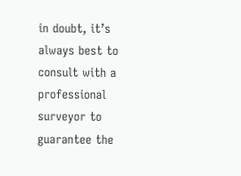in doubt, it’s always best to consult with a professional surveyor to guarantee the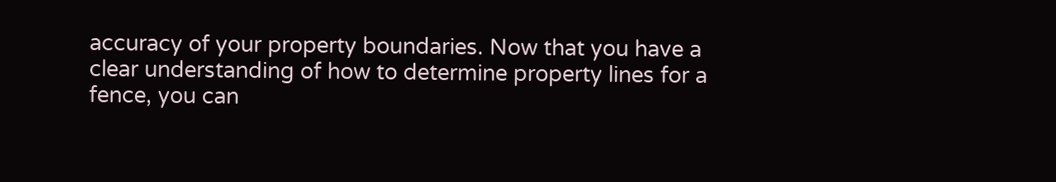accuracy of your property boundaries. Now that you have a clear understanding of how to determine property lines for a fence, you can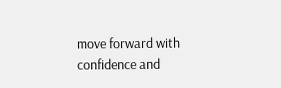move forward with confidence and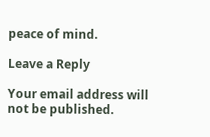peace of mind.

Leave a Reply

Your email address will not be published.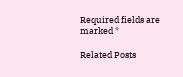Required fields are marked *

Related Posts